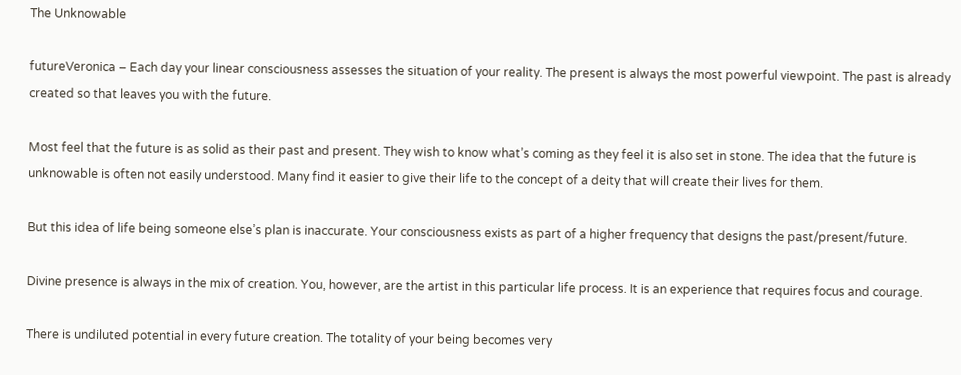The Unknowable

futureVeronica – Each day your linear consciousness assesses the situation of your reality. The present is always the most powerful viewpoint. The past is already created so that leaves you with the future.

Most feel that the future is as solid as their past and present. They wish to know what’s coming as they feel it is also set in stone. The idea that the future is unknowable is often not easily understood. Many find it easier to give their life to the concept of a deity that will create their lives for them.

But this idea of life being someone else’s plan is inaccurate. Your consciousness exists as part of a higher frequency that designs the past/present/future.

Divine presence is always in the mix of creation. You, however, are the artist in this particular life process. It is an experience that requires focus and courage.

There is undiluted potential in every future creation. The totality of your being becomes very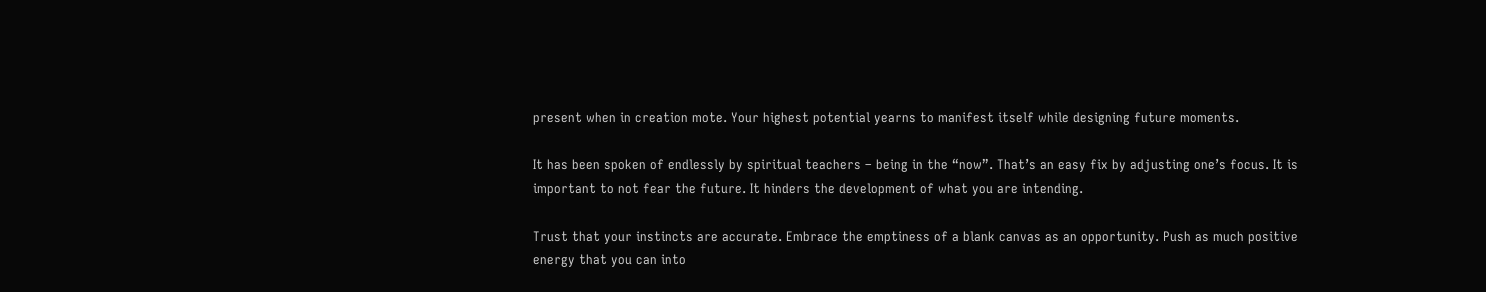present when in creation mote. Your highest potential yearns to manifest itself while designing future moments.

It has been spoken of endlessly by spiritual teachers – being in the “now”. That’s an easy fix by adjusting one’s focus. It is important to not fear the future. It hinders the development of what you are intending.

Trust that your instincts are accurate. Embrace the emptiness of a blank canvas as an opportunity. Push as much positive energy that you can into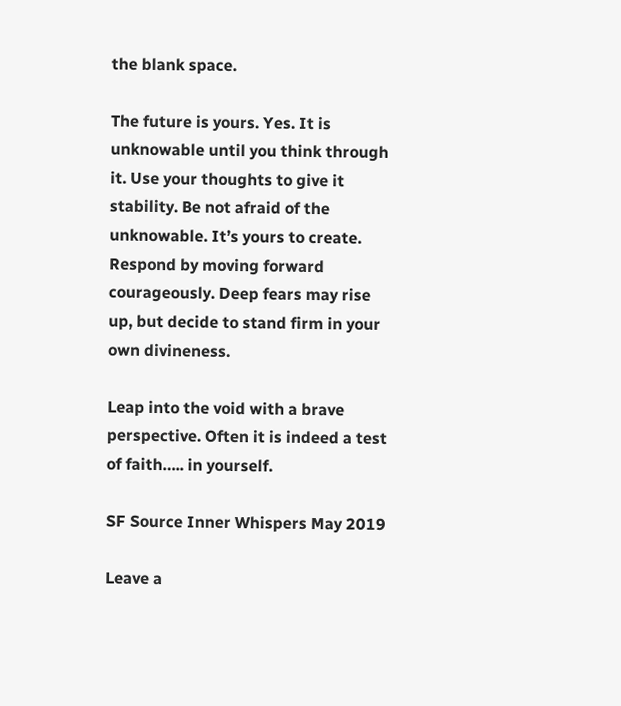the blank space.

The future is yours. Yes. It is unknowable until you think through it. Use your thoughts to give it stability. Be not afraid of the unknowable. It’s yours to create. Respond by moving forward courageously. Deep fears may rise up, but decide to stand firm in your own divineness.

Leap into the void with a brave perspective. Often it is indeed a test of faith….. in yourself.

SF Source Inner Whispers May 2019

Leave a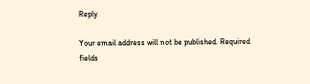Reply

Your email address will not be published. Required fields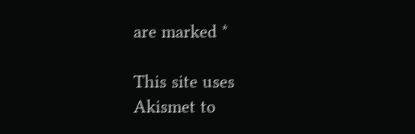are marked *

This site uses Akismet to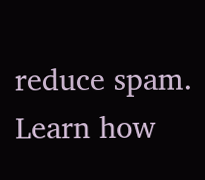reduce spam. Learn how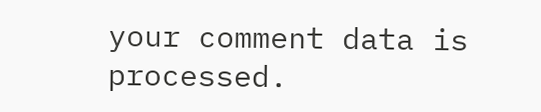your comment data is processed.